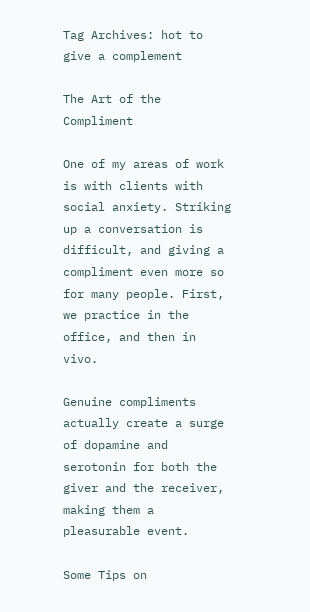Tag Archives: hot to give a complement

The Art of the Compliment

One of my areas of work is with clients with social anxiety. Striking up a conversation is difficult, and giving a compliment even more so for many people. First, we practice in the office, and then in vivo.

Genuine compliments actually create a surge of dopamine and serotonin for both the giver and the receiver, making them a pleasurable event.

Some Tips on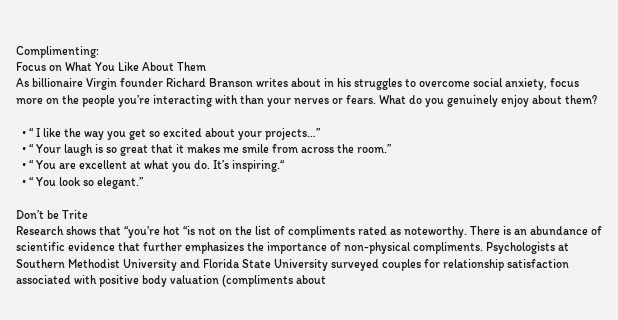Complimenting:
Focus on What You Like About Them
As billionaire Virgin founder Richard Branson writes about in his struggles to overcome social anxiety, focus more on the people you’re interacting with than your nerves or fears. What do you genuinely enjoy about them?

  • “ I like the way you get so excited about your projects…”
  • “ Your laugh is so great that it makes me smile from across the room.”
  • “ You are excellent at what you do. It’s inspiring.“
  • “ You look so elegant.”

Don’t be Trite
Research shows that “you’re hot “is not on the list of compliments rated as noteworthy. There is an abundance of scientific evidence that further emphasizes the importance of non-physical compliments. Psychologists at Southern Methodist University and Florida State University surveyed couples for relationship satisfaction associated with positive body valuation (compliments about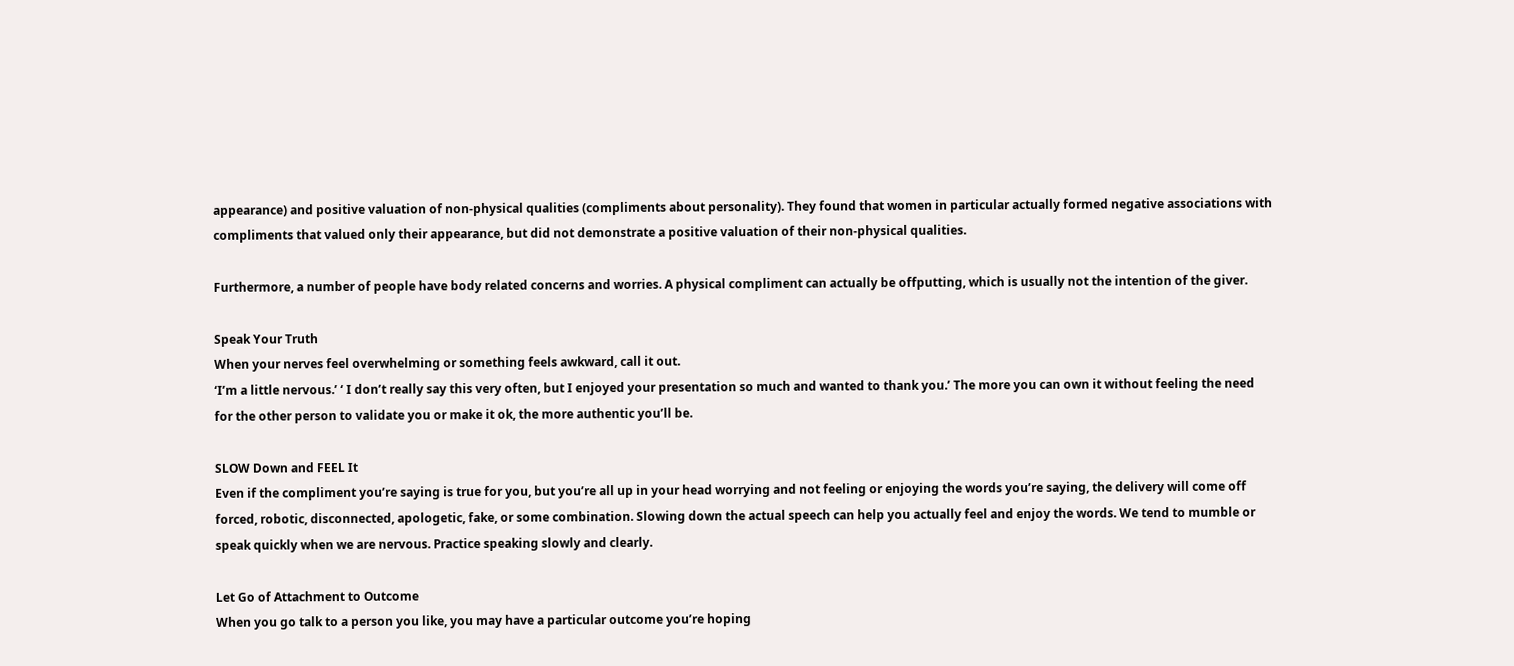appearance) and positive valuation of non-physical qualities (compliments about personality). They found that women in particular actually formed negative associations with compliments that valued only their appearance, but did not demonstrate a positive valuation of their non-physical qualities.

Furthermore, a number of people have body related concerns and worries. A physical compliment can actually be offputting, which is usually not the intention of the giver.

Speak Your Truth
When your nerves feel overwhelming or something feels awkward, call it out.
‘I’m a little nervous.’ ‘ I don’t really say this very often, but I enjoyed your presentation so much and wanted to thank you.’ The more you can own it without feeling the need for the other person to validate you or make it ok, the more authentic you’ll be.

SLOW Down and FEEL It
Even if the compliment you’re saying is true for you, but you’re all up in your head worrying and not feeling or enjoying the words you’re saying, the delivery will come off forced, robotic, disconnected, apologetic, fake, or some combination. Slowing down the actual speech can help you actually feel and enjoy the words. We tend to mumble or speak quickly when we are nervous. Practice speaking slowly and clearly.

Let Go of Attachment to Outcome
When you go talk to a person you like, you may have a particular outcome you’re hoping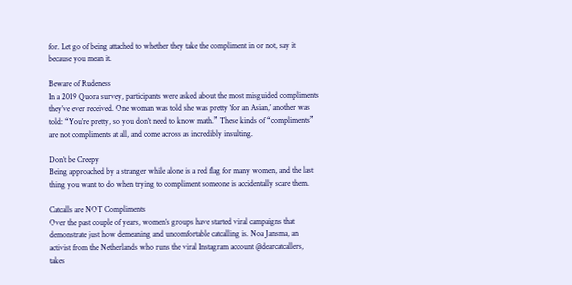for. Let go of being attached to whether they take the compliment in or not, say it because you mean it.

Beware of Rudeness
In a 2019 Quora survey, participants were asked about the most misguided compliments they’ve ever received. One woman was told she was pretty ‘for an Asian,’ another was told: “You’re pretty, so you don’t need to know math.” These kinds of “compliments” are not compliments at all, and come across as incredibly insulting.

Don’t be Creepy
Being approached by a stranger while alone is a red flag for many women, and the last thing you want to do when trying to compliment someone is accidentally scare them.

Catcalls are NOT Compliments
Over the past couple of years, women’s groups have started viral campaigns that demonstrate just how demeaning and uncomfortable catcalling is. Noa Jansma, an activist from the Netherlands who runs the viral Instagram account @dearcatcallers, takes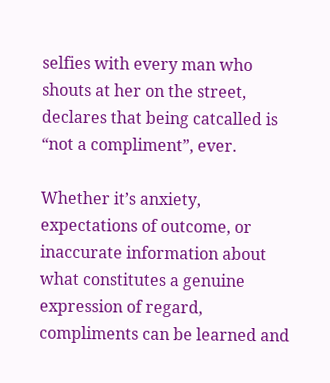selfies with every man who shouts at her on the street, declares that being catcalled is “not a compliment”, ever.

Whether it’s anxiety, expectations of outcome, or inaccurate information about what constitutes a genuine expression of regard, compliments can be learned and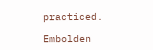practiced.

Embolden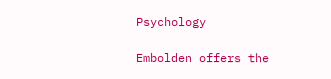Psychology

Embolden offers the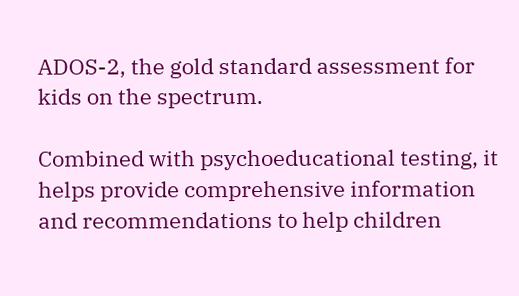ADOS-2, the gold standard assessment for kids on the spectrum.

Combined with psychoeducational testing, it helps provide comprehensive information and recommendations to help children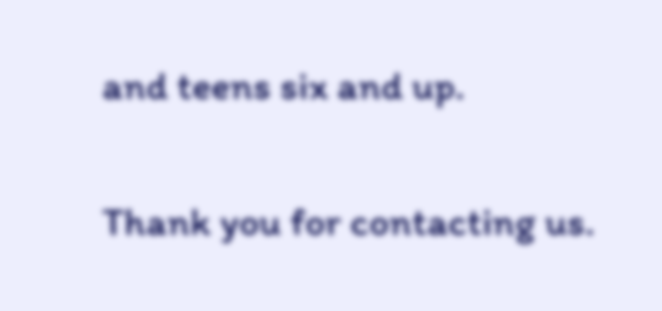and teens six and up.

Thank you for contacting us.